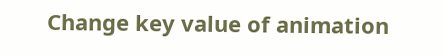Change key value of animation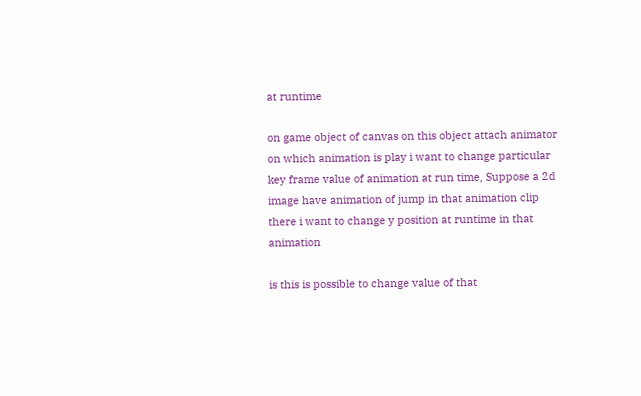at runtime

on game object of canvas on this object attach animator on which animation is play i want to change particular key frame value of animation at run time, Suppose a 2d image have animation of jump in that animation clip there i want to change y position at runtime in that animation

is this is possible to change value of that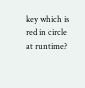key which is red in circle at runtime?